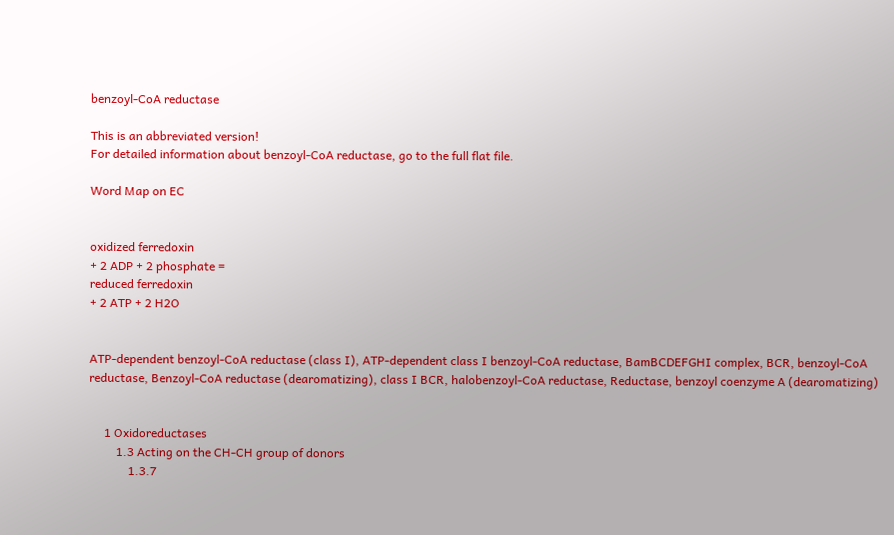benzoyl-CoA reductase

This is an abbreviated version!
For detailed information about benzoyl-CoA reductase, go to the full flat file.

Word Map on EC


oxidized ferredoxin
+ 2 ADP + 2 phosphate =
reduced ferredoxin
+ 2 ATP + 2 H2O


ATP-dependent benzoyl-CoA reductase (class I), ATP-dependent class I benzoyl-CoA reductase, BamBCDEFGHI complex, BCR, benzoyl-CoA reductase, Benzoyl-CoA reductase (dearomatizing), class I BCR, halobenzoyl-CoA reductase, Reductase, benzoyl coenzyme A (dearomatizing)


     1 Oxidoreductases
         1.3 Acting on the CH-CH group of donors
             1.3.7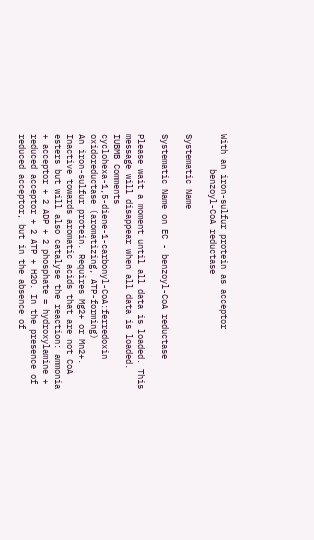With an iron-sulfur protein as acceptor
       benzoyl-CoA reductase

Systematic Name

Systematic Name on EC - benzoyl-CoA reductase

Please wait a moment until all data is loaded. This message will disappear when all data is loaded.
IUBMB Comments
cyclohexa-1,5-diene-1-carbonyl-CoA:ferredoxin oxidoreductase (aromatizing, ATP-forming)
An iron-sulfur protein. Requires Mg2+ or Mn2+. Inactive towards aromatic acids that are not CoA esters but will also catalyse the reaction: ammonia + acceptor + 2 ADP + 2 phosphate = hydroxylamine + reduced acceptor + 2 ATP + H2O. In the presence of reduced acceptor, but in the absence of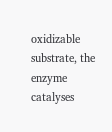oxidizable substrate, the enzyme catalyses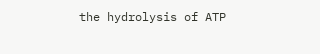the hydrolysis of ATP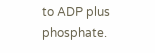to ADP plus phosphate.